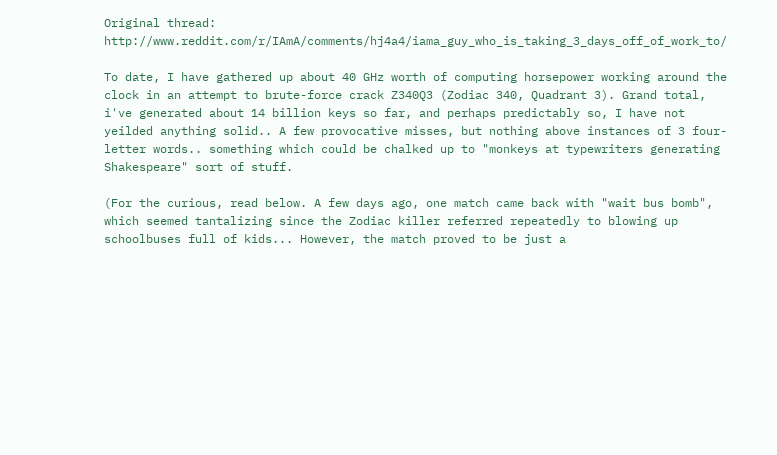Original thread: http://www.reddit.com/r/IAmA/comments/hj4a4/iama_guy_who_is_taking_3_days_off_of_work_to/

To date, I have gathered up about 40 GHz worth of computing horsepower working around the clock in an attempt to brute-force crack Z340Q3 (Zodiac 340, Quadrant 3). Grand total, i've generated about 14 billion keys so far, and perhaps predictably so, I have not yeilded anything solid.. A few provocative misses, but nothing above instances of 3 four-letter words.. something which could be chalked up to "monkeys at typewriters generating Shakespeare" sort of stuff.

(For the curious, read below. A few days ago, one match came back with "wait bus bomb", which seemed tantalizing since the Zodiac killer referred repeatedly to blowing up schoolbuses full of kids... However, the match proved to be just a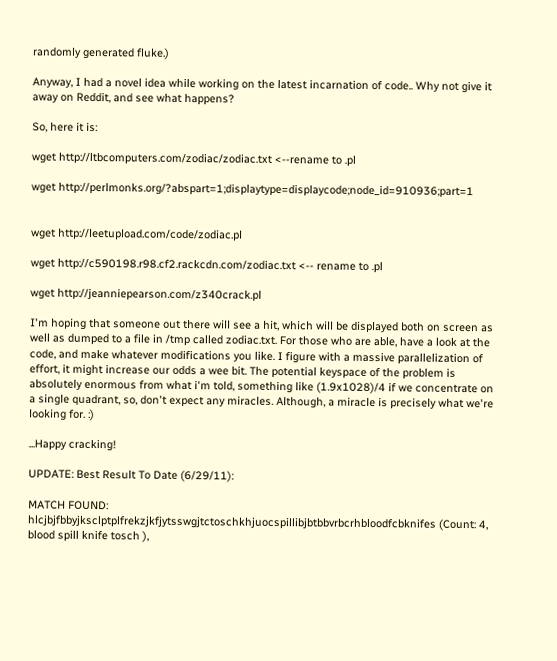randomly generated fluke.)

Anyway, I had a novel idea while working on the latest incarnation of code.. Why not give it away on Reddit, and see what happens?

So, here it is:

wget http://ltbcomputers.com/zodiac/zodiac.txt <--rename to .pl

wget http://perlmonks.org/?abspart=1;displaytype=displaycode;node_id=910936;part=1


wget http://leetupload.com/code/zodiac.pl

wget http://c590198.r98.cf2.rackcdn.com/zodiac.txt <-- rename to .pl

wget http://jeanniepearson.com/z340crack.pl

I'm hoping that someone out there will see a hit, which will be displayed both on screen as well as dumped to a file in /tmp called zodiac.txt. For those who are able, have a look at the code, and make whatever modifications you like. I figure with a massive parallelization of effort, it might increase our odds a wee bit. The potential keyspace of the problem is absolutely enormous from what i'm told, something like (1.9x1028)/4 if we concentrate on a single quadrant, so, don't expect any miracles. Although, a miracle is precisely what we're looking for. :)

...Happy cracking!

UPDATE: Best Result To Date (6/29/11):

MATCH FOUND: hlcjbjfbbyjksclptplfrekzjkfjytsswgjtctoschkhjuocspillibjbtbbvrbcrhbloodfcbknifes (Count: 4, blood spill knife tosch ),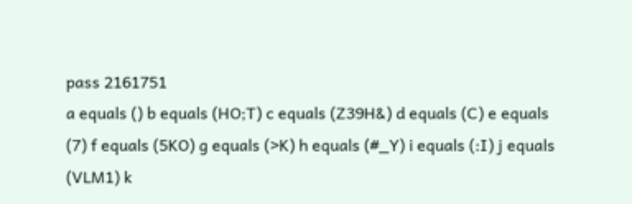pass 2161751
a equals () b equals (HO;T) c equals (Z39H&) d equals (C) e equals (7) f equals (5KO) g equals (>K) h equals (#_Y) i equals (:I) j equals (VLM1) k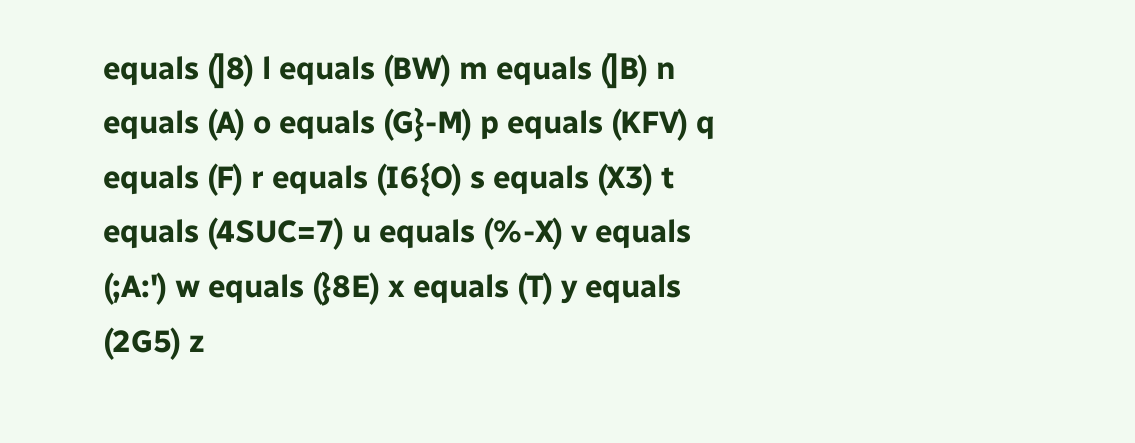equals (]8) l equals (BW) m equals (]B) n equals (A) o equals (G}-M) p equals (KFV) q equals (F) r equals (I6{O) s equals (X3) t equals (4SUC=7) u equals (%-X) v equals (;A:') w equals (}8E) x equals (T) y equals (2G5) z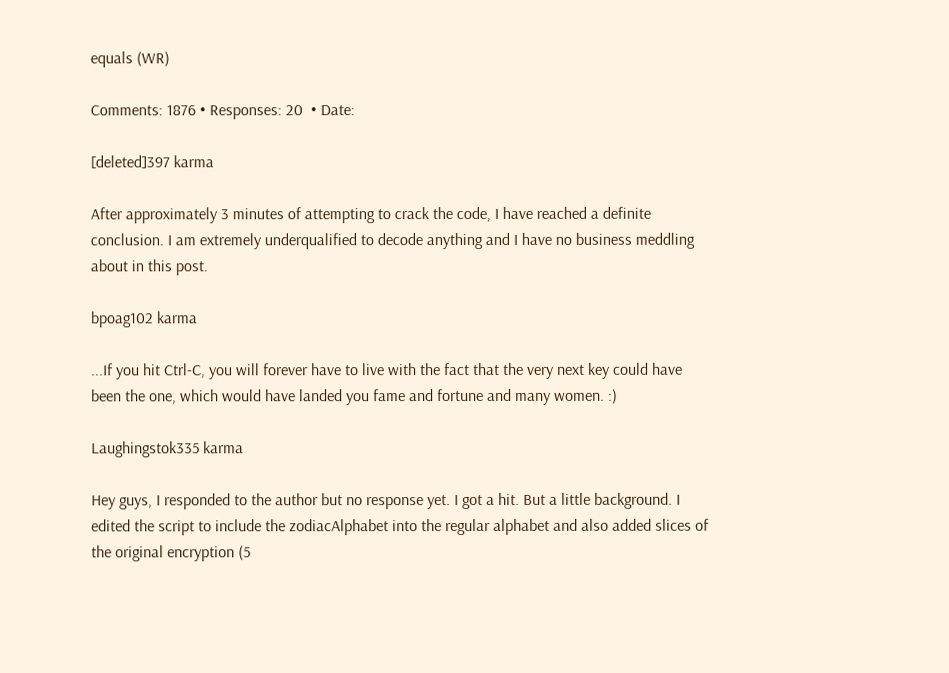equals (WR)

Comments: 1876 • Responses: 20  • Date:

[deleted]397 karma

After approximately 3 minutes of attempting to crack the code, I have reached a definite conclusion. I am extremely underqualified to decode anything and I have no business meddling about in this post.

bpoag102 karma

...If you hit Ctrl-C, you will forever have to live with the fact that the very next key could have been the one, which would have landed you fame and fortune and many women. :)

Laughingstok335 karma

Hey guys, I responded to the author but no response yet. I got a hit. But a little background. I edited the script to include the zodiacAlphabet into the regular alphabet and also added slices of the original encryption (5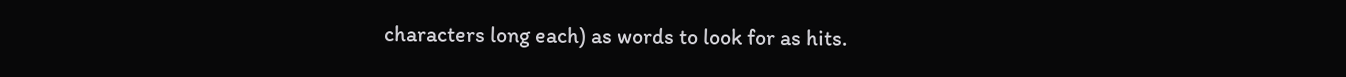characters long each) as words to look for as hits.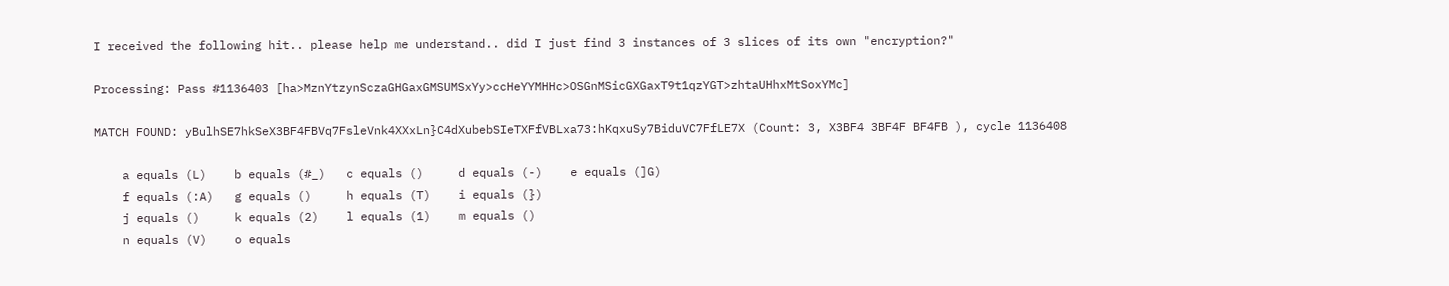I received the following hit.. please help me understand.. did I just find 3 instances of 3 slices of its own "encryption?"

Processing: Pass #1136403 [ha>MznYtzynSczaGHGaxGMSUMSxYy>ccHeYYMHHc>OSGnMSicGXGaxT9t1qzYGT>zhtaUHhxMtSoxYMc]

MATCH FOUND: yBulhSE7hkSeX3BF4FBVq7FsleVnk4XXxLn}C4dXubebSIeTXFfVBLxa73:hKqxuSy7BiduVC7FfLE7X (Count: 3, X3BF4 3BF4F BF4FB ), cycle 1136408

    a equals (L)    b equals (#_)   c equals ()     d equals (-)    e equals (]G)
    f equals (:A)   g equals ()     h equals (T)    i equals (})
    j equals ()     k equals (2)    l equals (1)    m equals ()
    n equals (V)    o equals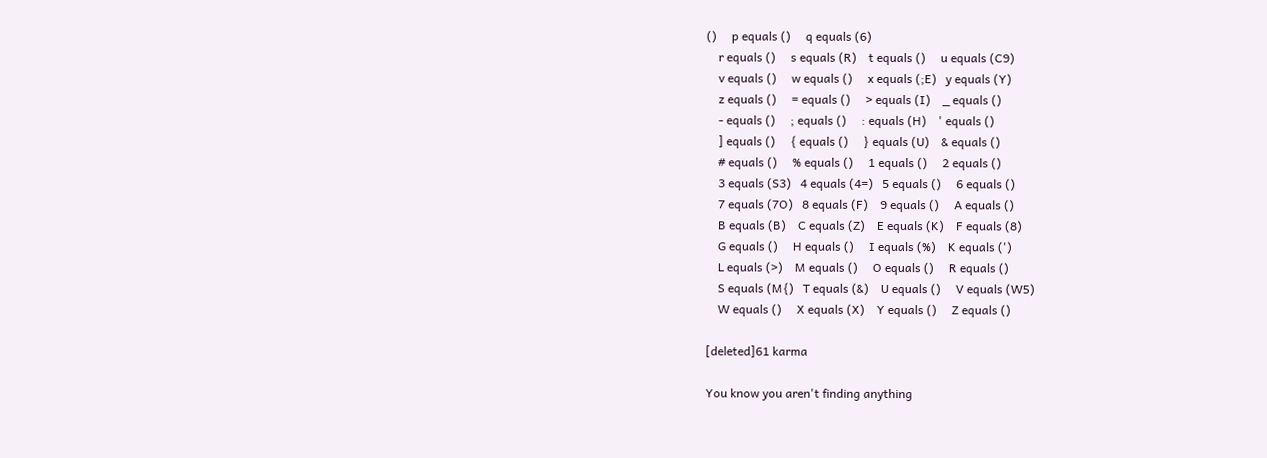()     p equals ()     q equals (6)
    r equals ()     s equals (R)    t equals ()     u equals (C9)
    v equals ()     w equals ()     x equals (;E)   y equals (Y)
    z equals ()     = equals ()     > equals (I)    _ equals ()
    - equals ()     ; equals ()     : equals (H)    ' equals ()
    ] equals ()     { equals ()     } equals (U)    & equals ()
    # equals ()     % equals ()     1 equals ()     2 equals ()
    3 equals (S3)   4 equals (4=)   5 equals ()     6 equals ()
    7 equals (7O)   8 equals (F)    9 equals ()     A equals ()
    B equals (B)    C equals (Z)    E equals (K)    F equals (8)
    G equals ()     H equals ()     I equals (%)    K equals (')
    L equals (>)    M equals ()     O equals ()     R equals ()
    S equals (M{)   T equals (&)    U equals ()     V equals (W5)
    W equals ()     X equals (X)    Y equals ()     Z equals ()

[deleted]61 karma

You know you aren't finding anything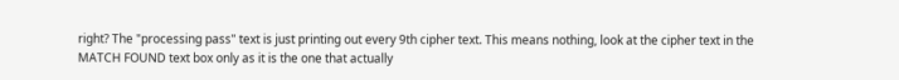right? The "processing pass" text is just printing out every 9th cipher text. This means nothing, look at the cipher text in the MATCH FOUND text box only as it is the one that actually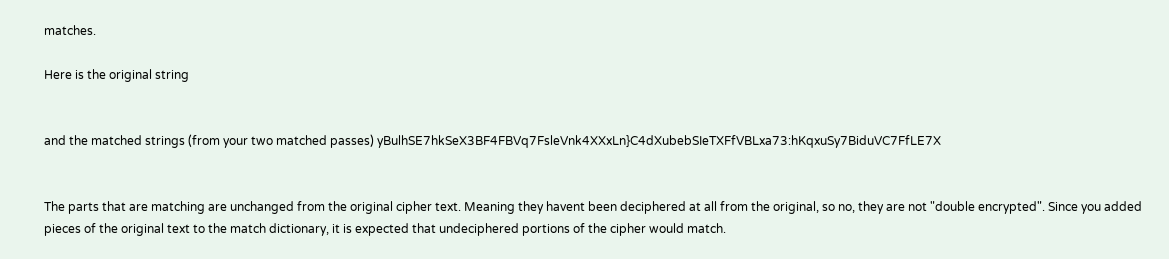matches.

Here is the original string


and the matched strings (from your two matched passes) yBulhSE7hkSeX3BF4FBVq7FsleVnk4XXxLn}C4dXubebSIeTXFfVBLxa73:hKqxuSy7BiduVC7FfLE7X


The parts that are matching are unchanged from the original cipher text. Meaning they havent been deciphered at all from the original, so no, they are not "double encrypted". Since you added pieces of the original text to the match dictionary, it is expected that undeciphered portions of the cipher would match.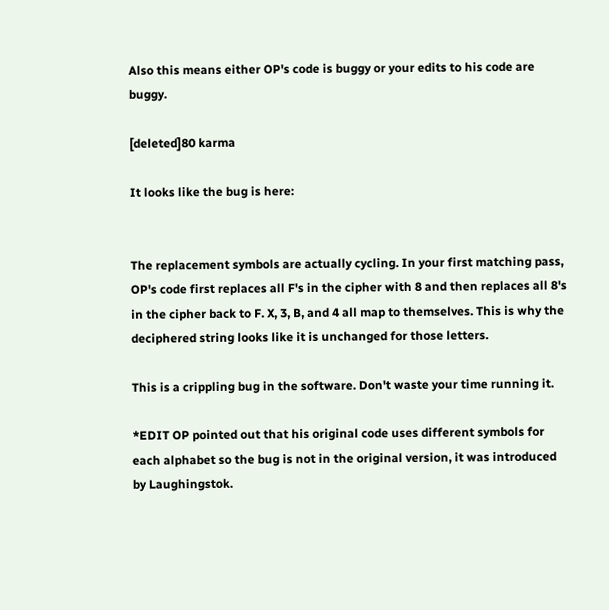Also this means either OP's code is buggy or your edits to his code are buggy.

[deleted]80 karma

It looks like the bug is here:


The replacement symbols are actually cycling. In your first matching pass, OP's code first replaces all F's in the cipher with 8 and then replaces all 8's in the cipher back to F. X, 3, B, and 4 all map to themselves. This is why the deciphered string looks like it is unchanged for those letters.

This is a crippling bug in the software. Don't waste your time running it.

*EDIT OP pointed out that his original code uses different symbols for each alphabet so the bug is not in the original version, it was introduced by Laughingstok.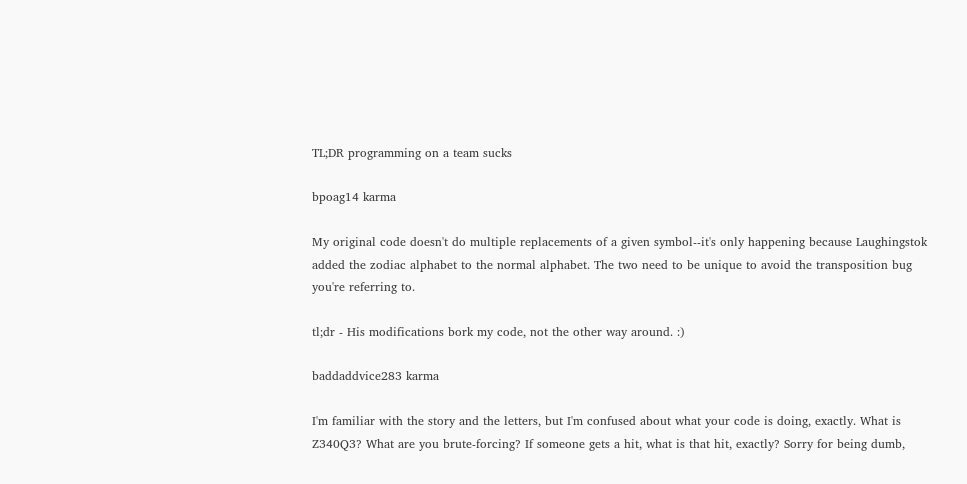TL;DR programming on a team sucks

bpoag14 karma

My original code doesn't do multiple replacements of a given symbol--it's only happening because Laughingstok added the zodiac alphabet to the normal alphabet. The two need to be unique to avoid the transposition bug you're referring to.

tl;dr - His modifications bork my code, not the other way around. :)

baddaddvice283 karma

I'm familiar with the story and the letters, but I'm confused about what your code is doing, exactly. What is Z340Q3? What are you brute-forcing? If someone gets a hit, what is that hit, exactly? Sorry for being dumb,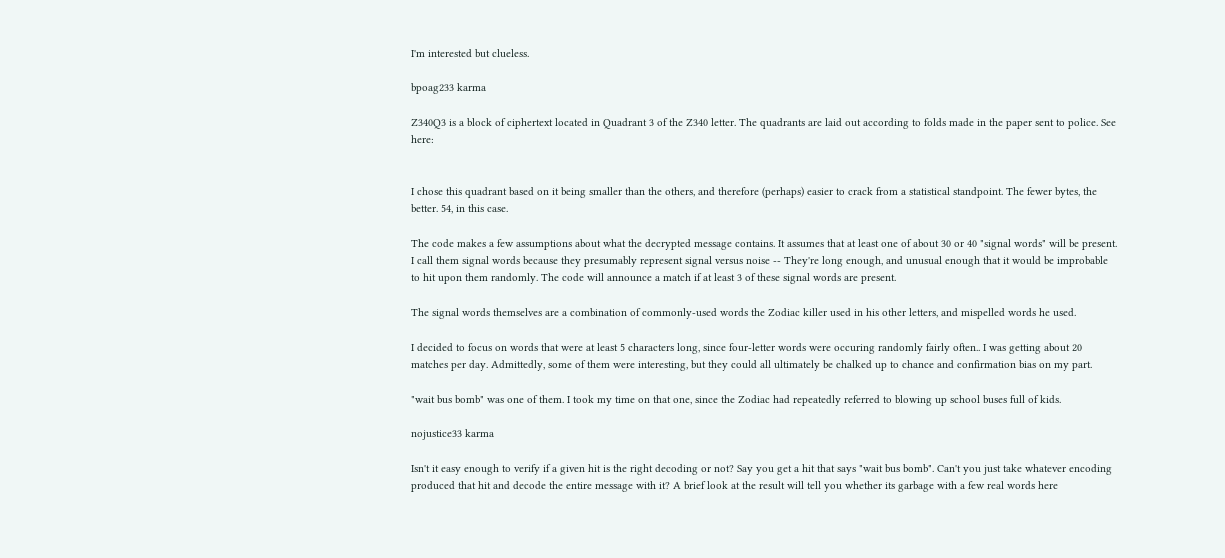I'm interested but clueless.

bpoag233 karma

Z340Q3 is a block of ciphertext located in Quadrant 3 of the Z340 letter. The quadrants are laid out according to folds made in the paper sent to police. See here:


I chose this quadrant based on it being smaller than the others, and therefore (perhaps) easier to crack from a statistical standpoint. The fewer bytes, the better. 54, in this case.

The code makes a few assumptions about what the decrypted message contains. It assumes that at least one of about 30 or 40 "signal words" will be present. I call them signal words because they presumably represent signal versus noise -- They're long enough, and unusual enough that it would be improbable to hit upon them randomly. The code will announce a match if at least 3 of these signal words are present.

The signal words themselves are a combination of commonly-used words the Zodiac killer used in his other letters, and mispelled words he used.

I decided to focus on words that were at least 5 characters long, since four-letter words were occuring randomly fairly often.. I was getting about 20 matches per day. Admittedly, some of them were interesting, but they could all ultimately be chalked up to chance and confirmation bias on my part.

"wait bus bomb" was one of them. I took my time on that one, since the Zodiac had repeatedly referred to blowing up school buses full of kids.

nojustice33 karma

Isn't it easy enough to verify if a given hit is the right decoding or not? Say you get a hit that says "wait bus bomb". Can't you just take whatever encoding produced that hit and decode the entire message with it? A brief look at the result will tell you whether its garbage with a few real words here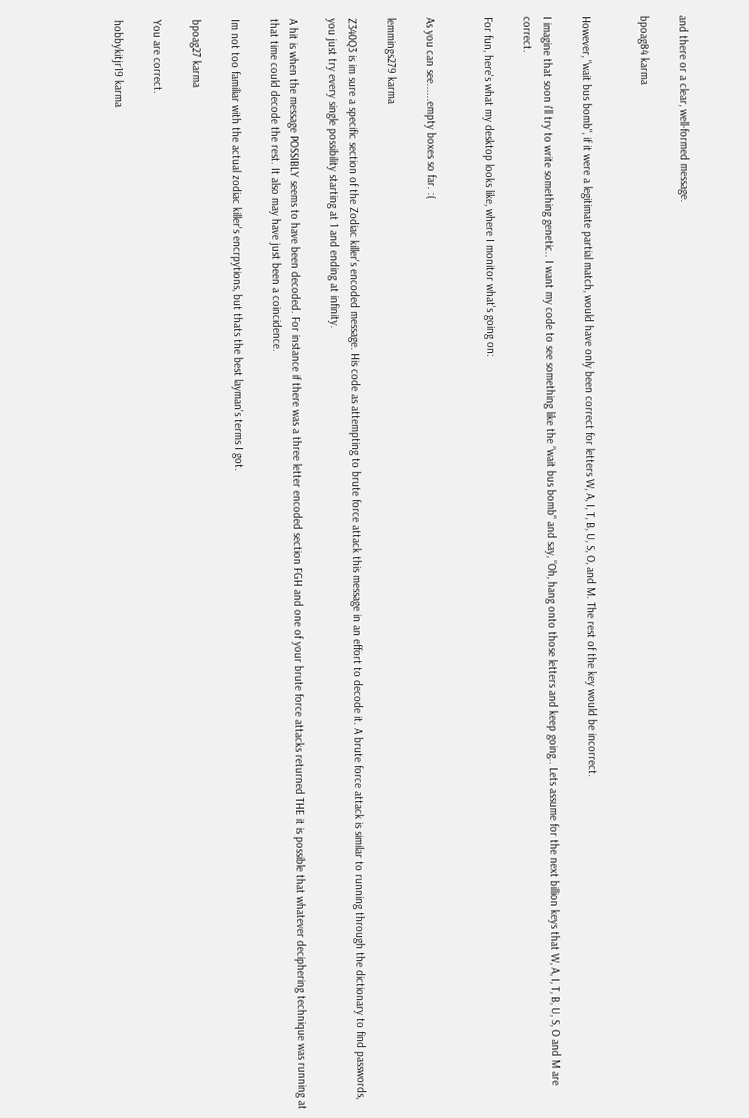and there or a clear, well-formed message.

bpoag84 karma


However, "wait bus bomb", if it were a legitimate partial match, would have only been correct for letters W, A, I, T, B, U, S, O, and M. The rest of the key would be incorrect.

I imagine that soon i'll try to write something genetic.. I want my code to see something like the "wait bus bomb" and say, "Oh, hang onto those letters and keep going.. Lets assume for the next billion keys that W, A, I, T, B, U, S, O and M are correct.

For fun, here's what my desktop looks like, where I monitor what's going on:


As you can see......empty boxes so far. :(

lemmings279 karma

Z340Q3 is im sure a specific section of the Zodiac killer's encoded message. His code as attempting to brute force attack this message in an effort to decode it. A brute force attack is similar to running through the dictionary to find passwords, you just try every single possibility starting at 1 and ending at infinity.

A hit is when the message POSSIBLY seems to have been decoded. For instance if there was a three letter encoded section FGH and one of your brute force attacks returned THE it is possible that whatever deciphering technique was running at that time could decode the rest. It also may have just been a coincidence.

Im not too familiar with the actual zodiac killer's encrpytions, but thats the best layman's terms I got.

bpoag27 karma

You are correct.

hobbykitjr19 karma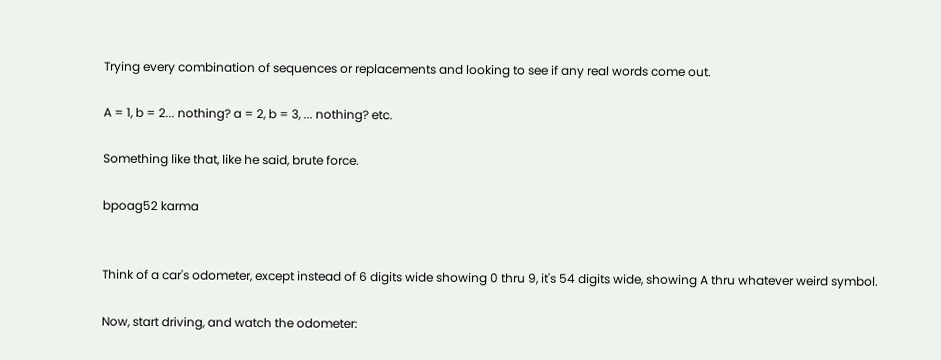Trying every combination of sequences or replacements and looking to see if any real words come out.

A = 1, b = 2... nothing? a = 2, b = 3, ... nothing? etc.

Something like that, like he said, brute force.

bpoag52 karma


Think of a car's odometer, except instead of 6 digits wide showing 0 thru 9, it's 54 digits wide, showing A thru whatever weird symbol.

Now, start driving, and watch the odometer: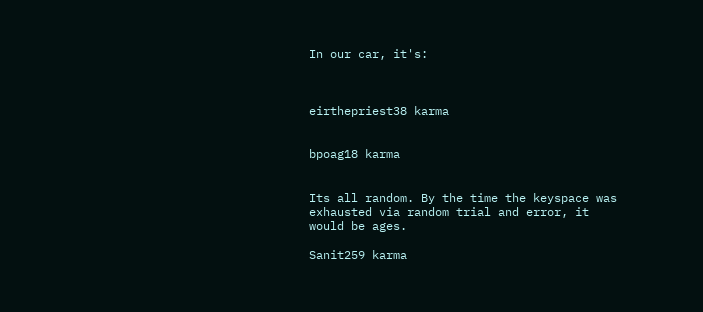In our car, it's:



eirthepriest38 karma


bpoag18 karma


Its all random. By the time the keyspace was exhausted via random trial and error, it would be ages.

Sanit259 karma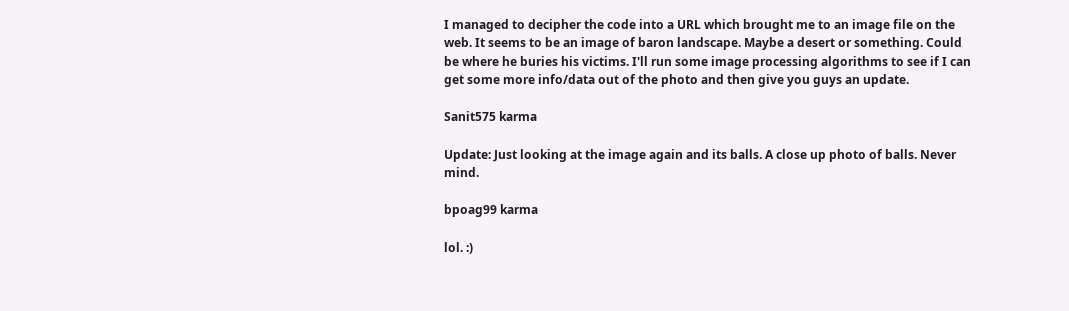I managed to decipher the code into a URL which brought me to an image file on the web. It seems to be an image of baron landscape. Maybe a desert or something. Could be where he buries his victims. I'll run some image processing algorithms to see if I can get some more info/data out of the photo and then give you guys an update.

Sanit575 karma

Update: Just looking at the image again and its balls. A close up photo of balls. Never mind.

bpoag99 karma

lol. :)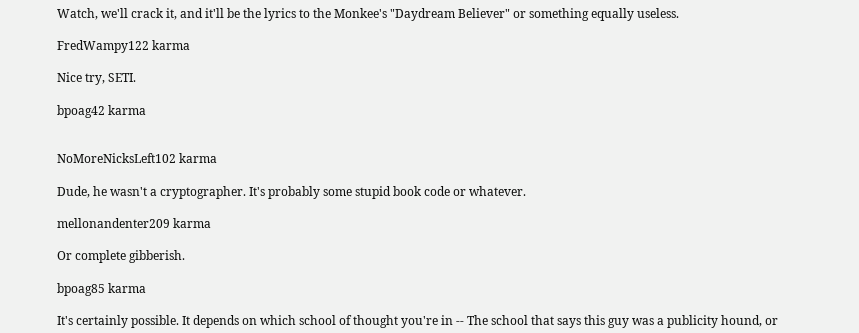Watch, we'll crack it, and it'll be the lyrics to the Monkee's "Daydream Believer" or something equally useless.

FredWampy122 karma

Nice try, SETI.

bpoag42 karma


NoMoreNicksLeft102 karma

Dude, he wasn't a cryptographer. It's probably some stupid book code or whatever.

mellonandenter209 karma

Or complete gibberish.

bpoag85 karma

It's certainly possible. It depends on which school of thought you're in -- The school that says this guy was a publicity hound, or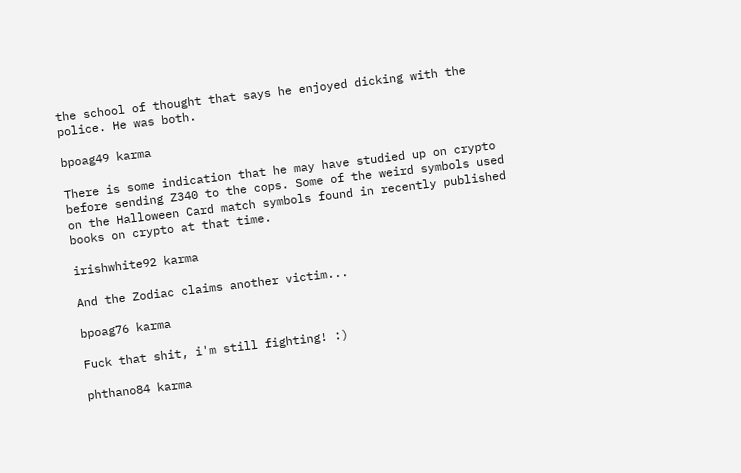the school of thought that says he enjoyed dicking with the police. He was both.

bpoag49 karma

There is some indication that he may have studied up on crypto before sending Z340 to the cops. Some of the weird symbols used on the Halloween Card match symbols found in recently published books on crypto at that time.

irishwhite92 karma

And the Zodiac claims another victim...

bpoag76 karma

Fuck that shit, i'm still fighting! :)

phthano84 karma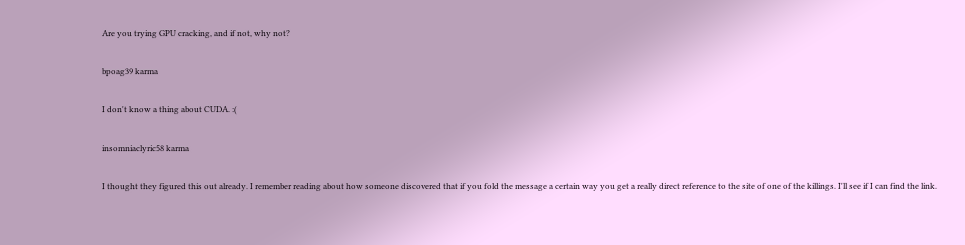Are you trying GPU cracking, and if not, why not?

bpoag39 karma

I don't know a thing about CUDA. :(

insomniaclyric58 karma

I thought they figured this out already. I remember reading about how someone discovered that if you fold the message a certain way you get a really direct reference to the site of one of the killings. I'll see if I can find the link.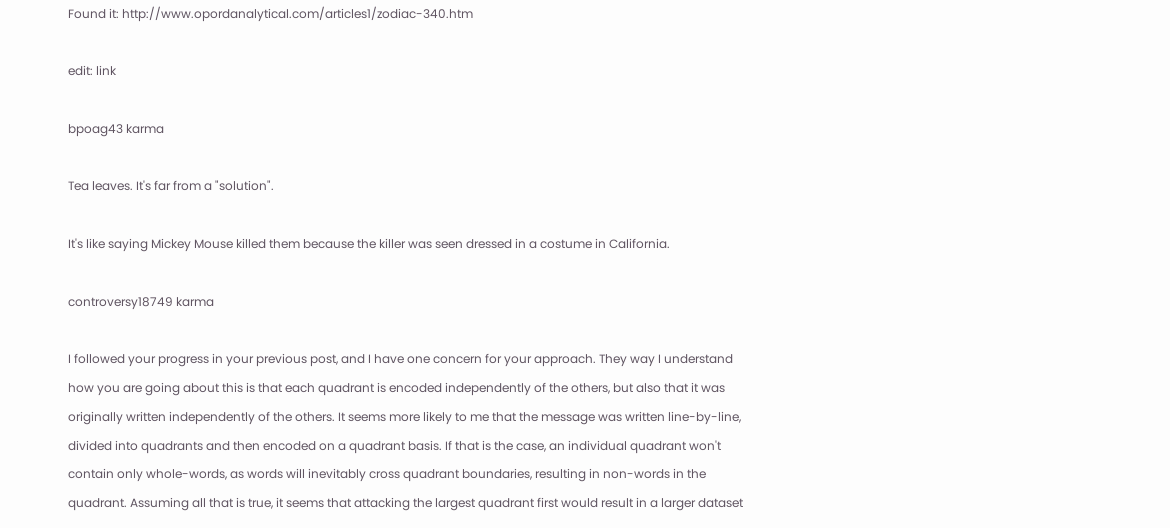Found it: http://www.opordanalytical.com/articles1/zodiac-340.htm

edit: link

bpoag43 karma

Tea leaves. It's far from a "solution".

It's like saying Mickey Mouse killed them because the killer was seen dressed in a costume in California.

controversy18749 karma

I followed your progress in your previous post, and I have one concern for your approach. They way I understand how you are going about this is that each quadrant is encoded independently of the others, but also that it was originally written independently of the others. It seems more likely to me that the message was written line-by-line, divided into quadrants and then encoded on a quadrant basis. If that is the case, an individual quadrant won't contain only whole-words, as words will inevitably cross quadrant boundaries, resulting in non-words in the quadrant. Assuming all that is true, it seems that attacking the largest quadrant first would result in a larger dataset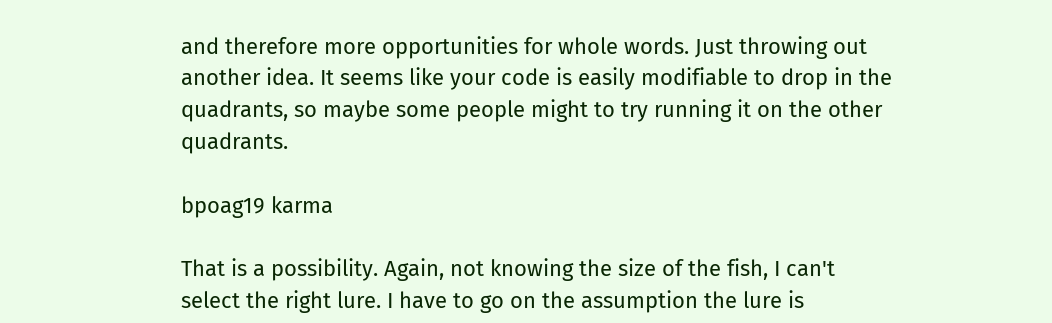and therefore more opportunities for whole words. Just throwing out another idea. It seems like your code is easily modifiable to drop in the quadrants, so maybe some people might to try running it on the other quadrants.

bpoag19 karma

That is a possibility. Again, not knowing the size of the fish, I can't select the right lure. I have to go on the assumption the lure is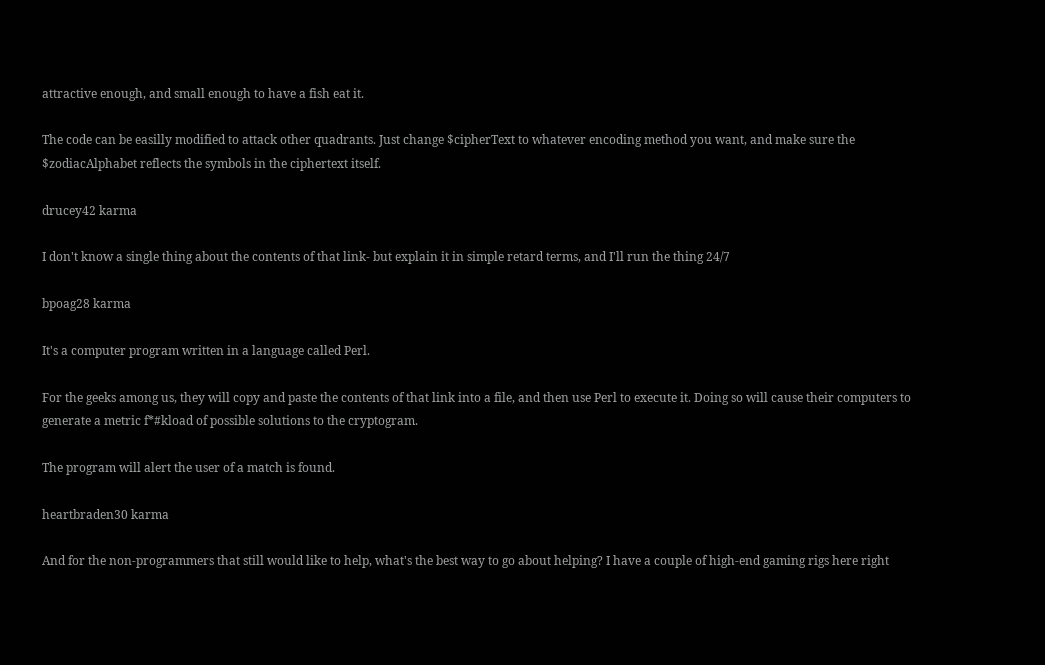attractive enough, and small enough to have a fish eat it.

The code can be easilly modified to attack other quadrants. Just change $cipherText to whatever encoding method you want, and make sure the $zodiacAlphabet reflects the symbols in the ciphertext itself.

drucey42 karma

I don't know a single thing about the contents of that link- but explain it in simple retard terms, and I'll run the thing 24/7

bpoag28 karma

It's a computer program written in a language called Perl.

For the geeks among us, they will copy and paste the contents of that link into a file, and then use Perl to execute it. Doing so will cause their computers to generate a metric f*#kload of possible solutions to the cryptogram.

The program will alert the user of a match is found.

heartbraden30 karma

And for the non-programmers that still would like to help, what's the best way to go about helping? I have a couple of high-end gaming rigs here right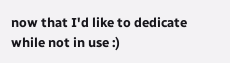now that I'd like to dedicate while not in use :)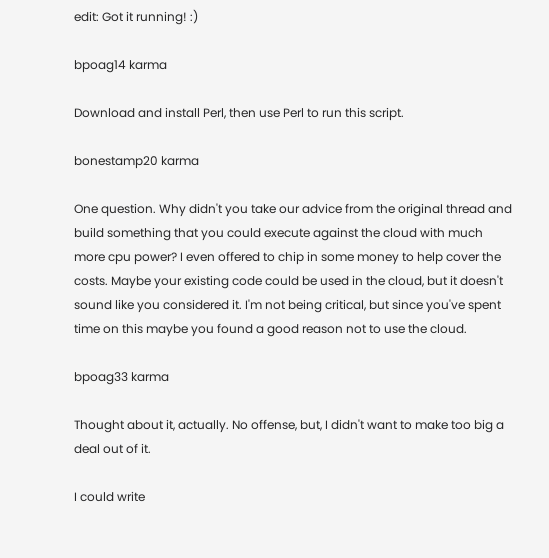edit: Got it running! :)

bpoag14 karma

Download and install Perl, then use Perl to run this script.

bonestamp20 karma

One question. Why didn't you take our advice from the original thread and build something that you could execute against the cloud with much more cpu power? I even offered to chip in some money to help cover the costs. Maybe your existing code could be used in the cloud, but it doesn't sound like you considered it. I'm not being critical, but since you've spent time on this maybe you found a good reason not to use the cloud.

bpoag33 karma

Thought about it, actually. No offense, but, I didn't want to make too big a deal out of it.

I could write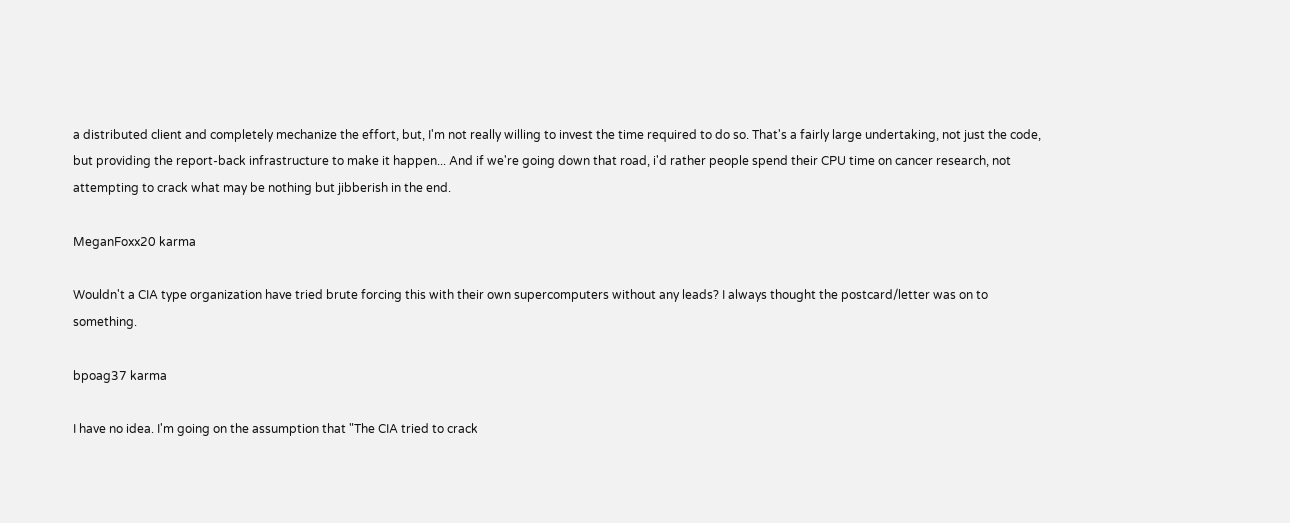a distributed client and completely mechanize the effort, but, I'm not really willing to invest the time required to do so. That's a fairly large undertaking, not just the code, but providing the report-back infrastructure to make it happen... And if we're going down that road, i'd rather people spend their CPU time on cancer research, not attempting to crack what may be nothing but jibberish in the end.

MeganFoxx20 karma

Wouldn't a CIA type organization have tried brute forcing this with their own supercomputers without any leads? I always thought the postcard/letter was on to something.

bpoag37 karma

I have no idea. I'm going on the assumption that "The CIA tried to crack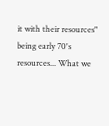it with their resources" being early 70's resources... What we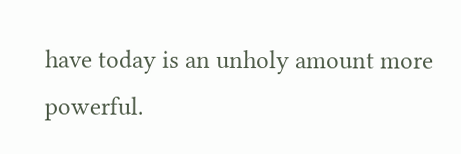have today is an unholy amount more powerful.